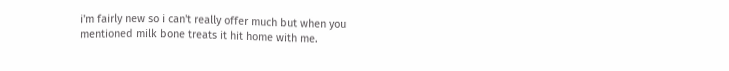i'm fairly new so i can't really offer much but when you mentioned milk bone treats it hit home with me.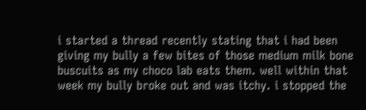i started a thread recently stating that i had been giving my bully a few bites of those medium milk bone buscuits as my choco lab eats them. well within that week my bully broke out and was itchy. i stopped the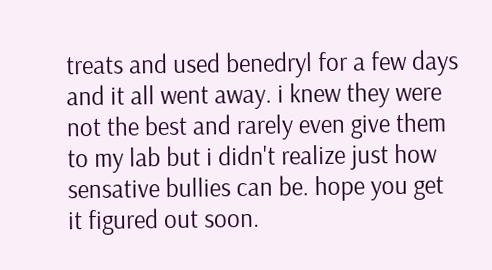treats and used benedryl for a few days and it all went away. i knew they were not the best and rarely even give them to my lab but i didn't realize just how sensative bullies can be. hope you get it figured out soon.